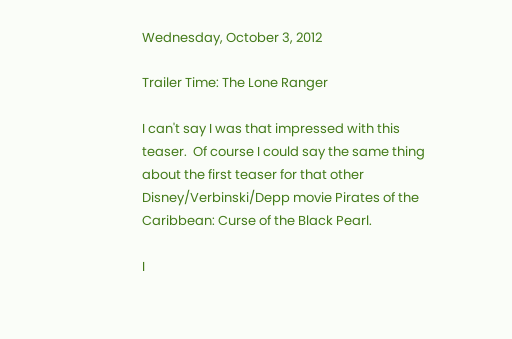Wednesday, October 3, 2012

Trailer Time: The Lone Ranger

I can't say I was that impressed with this teaser.  Of course I could say the same thing about the first teaser for that other Disney/Verbinski/Depp movie Pirates of the Caribbean: Curse of the Black Pearl.

I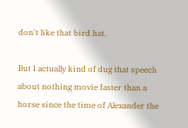don't like that bird hat.

But I actually kind of dug that speech about nothing movie faster than a horse since the time of Alexander the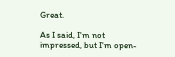Great.

As I said, I'm not impressed, but I'm open-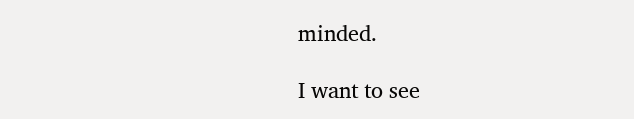minded.

I want to see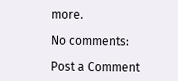more.

No comments:

Post a Comment